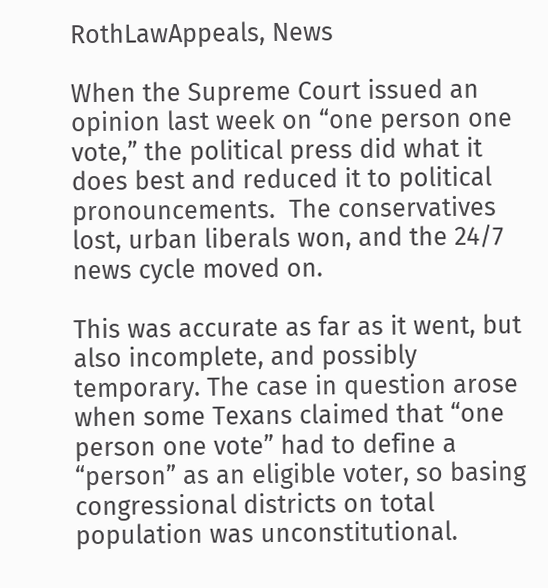RothLawAppeals, News

When the Supreme Court issued an opinion last week on “one person one vote,” the political press did what it does best and reduced it to political pronouncements.  The conservatives lost, urban liberals won, and the 24/7 news cycle moved on.

This was accurate as far as it went, but also incomplete, and possibly temporary. The case in question arose when some Texans claimed that “one person one vote” had to define a “person” as an eligible voter, so basing congressional districts on total population was unconstitutional.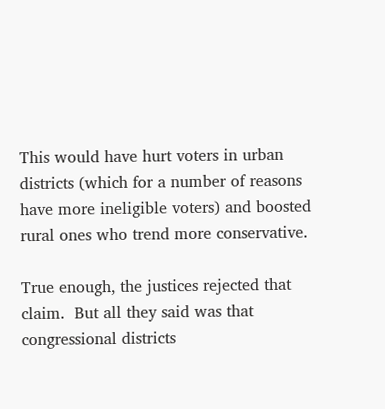This would have hurt voters in urban districts (which for a number of reasons have more ineligible voters) and boosted rural ones who trend more conservative.

True enough, the justices rejected that claim.  But all they said was that congressional districts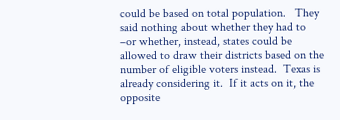could be based on total population.   They said nothing about whether they had to –or whether, instead, states could be allowed to draw their districts based on the number of eligible voters instead.  Texas is already considering it.  If it acts on it, the opposite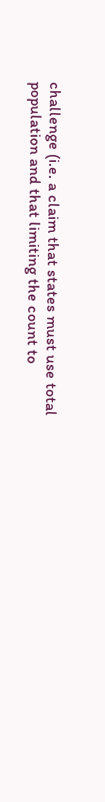challenge (i.e. a claim that states must use total population and that limiting the count to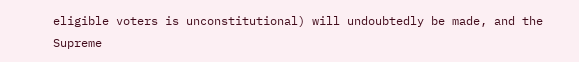eligible voters is unconstitutional) will undoubtedly be made, and the Supreme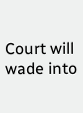Court will wade into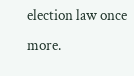election law once more.